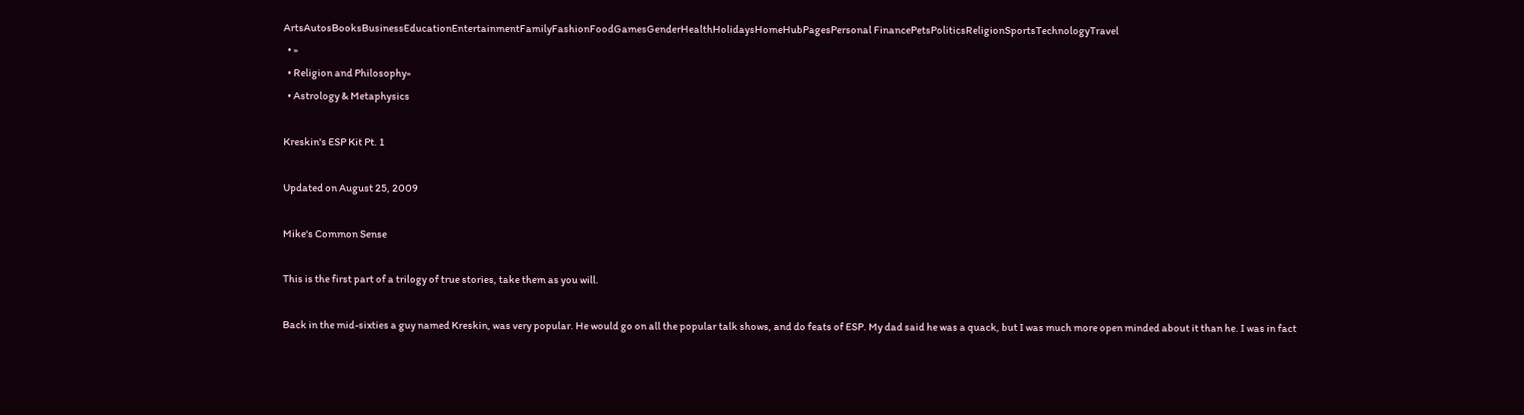ArtsAutosBooksBusinessEducationEntertainmentFamilyFashionFoodGamesGenderHealthHolidaysHomeHubPagesPersonal FinancePetsPoliticsReligionSportsTechnologyTravel
  • »
  • Religion and Philosophy»
  • Astrology & Metaphysics

Kreskin's ESP Kit Pt. 1

Updated on August 25, 2009

Mike's Common Sense

This is the first part of a trilogy of true stories, take them as you will.

Back in the mid-sixties a guy named Kreskin, was very popular. He would go on all the popular talk shows, and do feats of ESP. My dad said he was a quack, but I was much more open minded about it than he. I was in fact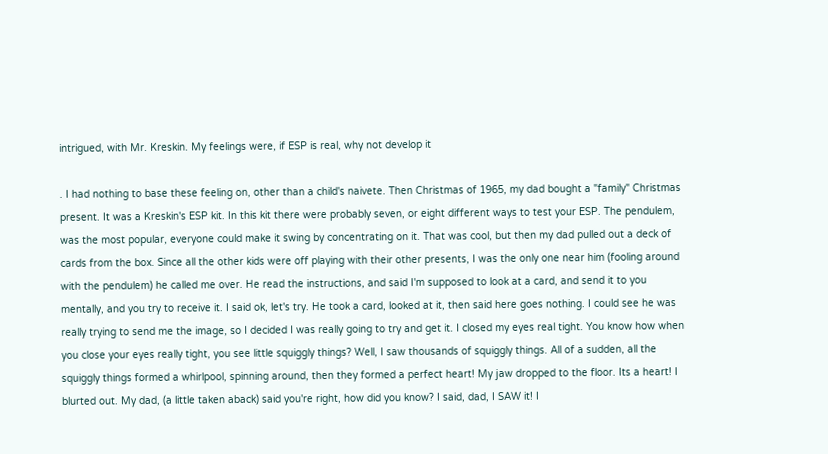intrigued, with Mr. Kreskin. My feelings were, if ESP is real, why not develop it

. I had nothing to base these feeling on, other than a child's naivete. Then Christmas of 1965, my dad bought a "family" Christmas present. It was a Kreskin's ESP kit. In this kit there were probably seven, or eight different ways to test your ESP. The pendulem, was the most popular, everyone could make it swing by concentrating on it. That was cool, but then my dad pulled out a deck of cards from the box. Since all the other kids were off playing with their other presents, I was the only one near him (fooling around with the pendulem) he called me over. He read the instructions, and said I'm supposed to look at a card, and send it to you mentally, and you try to receive it. I said ok, let's try. He took a card, looked at it, then said here goes nothing. I could see he was really trying to send me the image, so I decided I was really going to try and get it. I closed my eyes real tight. You know how when you close your eyes really tight, you see little squiggly things? Well, I saw thousands of squiggly things. All of a sudden, all the squiggly things formed a whirlpool, spinning around, then they formed a perfect heart! My jaw dropped to the floor. Its a heart! I blurted out. My dad, (a little taken aback) said you're right, how did you know? I said, dad, I SAW it! I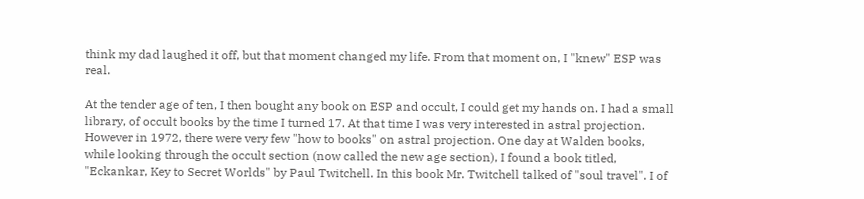think my dad laughed it off, but that moment changed my life. From that moment on, I "knew" ESP was real.

At the tender age of ten, I then bought any book on ESP and occult, I could get my hands on. I had a small library, of occult books by the time I turned 17. At that time I was very interested in astral projection. However in 1972, there were very few "how to books" on astral projection. One day at Walden books, while looking through the occult section (now called the new age section), I found a book titled, "Eckankar, Key to Secret Worlds" by Paul Twitchell. In this book Mr. Twitchell talked of "soul travel". I of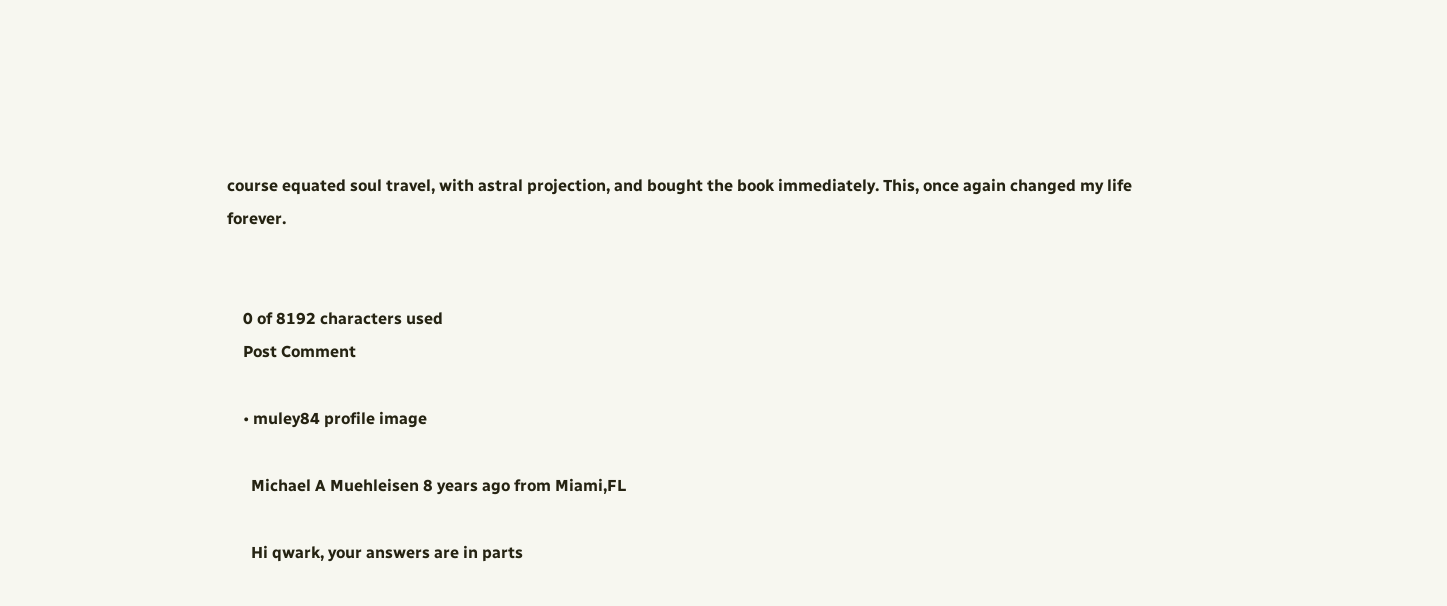course equated soul travel, with astral projection, and bought the book immediately. This, once again changed my life forever.


    0 of 8192 characters used
    Post Comment

    • muley84 profile image

      Michael A Muehleisen 8 years ago from Miami,FL

      Hi qwark, your answers are in parts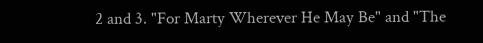2 and 3. "For Marty Wherever He May Be" and "The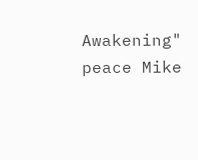Awakening" peace Mike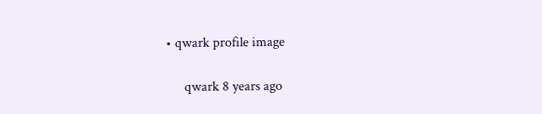• qwark profile image

      qwark 8 years ago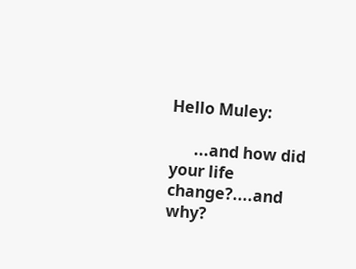Hello Muley:

      ...and how did your life change?....and why?